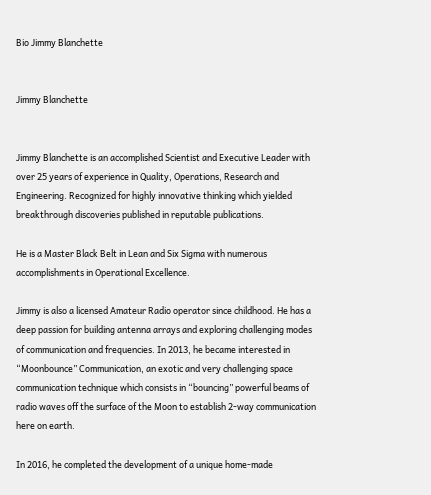Bio Jimmy Blanchette


Jimmy Blanchette


Jimmy Blanchette is an accomplished Scientist and Executive Leader with over 25 years of experience in Quality, Operations, Research and Engineering. Recognized for highly innovative thinking which yielded breakthrough discoveries published in reputable publications.

He is a Master Black Belt in Lean and Six Sigma with numerous accomplishments in Operational Excellence.

Jimmy is also a licensed Amateur Radio operator since childhood. He has a deep passion for building antenna arrays and exploring challenging modes of communication and frequencies. In 2013, he became interested in “Moonbounce” Communication, an exotic and very challenging space communication technique which consists in “bouncing” powerful beams of radio waves off the surface of the Moon to establish 2-way communication here on earth.

In 2016, he completed the development of a unique home-made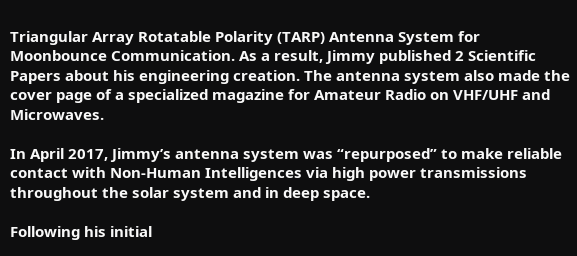Triangular Array Rotatable Polarity (TARP) Antenna System for Moonbounce Communication. As a result, Jimmy published 2 Scientific Papers about his engineering creation. The antenna system also made the cover page of a specialized magazine for Amateur Radio on VHF/UHF and Microwaves.

In April 2017, Jimmy’s antenna system was “repurposed” to make reliable contact with Non-Human Intelligences via high power transmissions throughout the solar system and in deep space.

Following his initial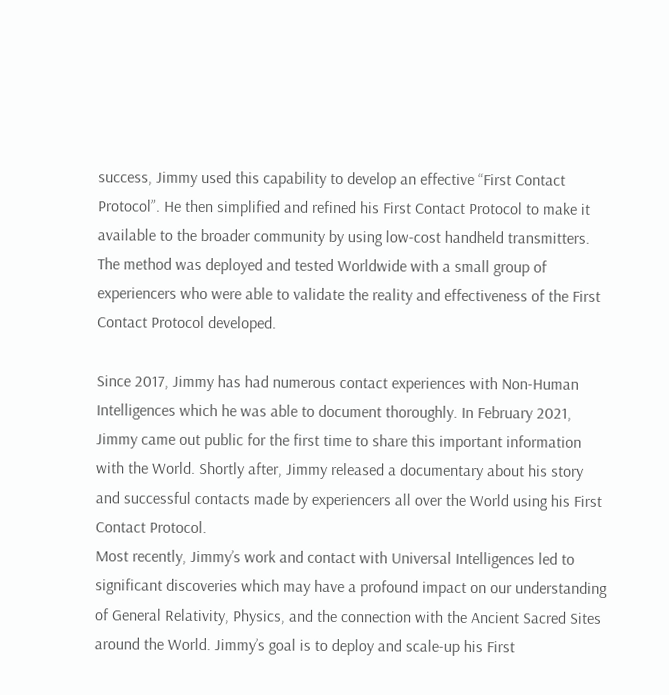success, Jimmy used this capability to develop an effective “First Contact Protocol”. He then simplified and refined his First Contact Protocol to make it available to the broader community by using low-cost handheld transmitters. The method was deployed and tested Worldwide with a small group of experiencers who were able to validate the reality and effectiveness of the First Contact Protocol developed.

Since 2017, Jimmy has had numerous contact experiences with Non-Human Intelligences which he was able to document thoroughly. In February 2021, Jimmy came out public for the first time to share this important information with the World. Shortly after, Jimmy released a documentary about his story and successful contacts made by experiencers all over the World using his First Contact Protocol.
Most recently, Jimmy’s work and contact with Universal Intelligences led to significant discoveries which may have a profound impact on our understanding of General Relativity, Physics, and the connection with the Ancient Sacred Sites around the World. Jimmy’s goal is to deploy and scale-up his First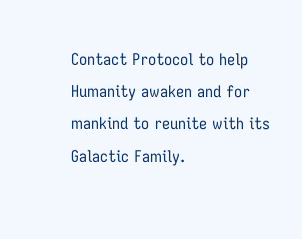Contact Protocol to help Humanity awaken and for mankind to reunite with its Galactic Family.